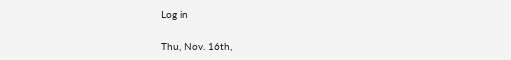Log in

Thu, Nov. 16th,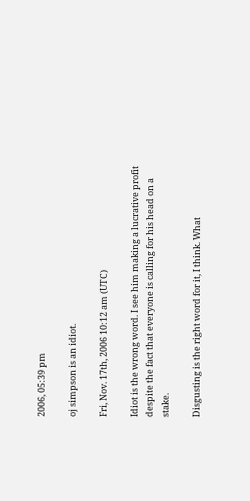2006, 05:39 pm

oj simpson is an idiot.

Fri, Nov. 17th, 2006 10:12 am (UTC)

Idiot is the wrong word. I see him making a lucrative profit despite the fact that everyone is calling for his head on a stake.

Disgusting is the right word for it, I think. What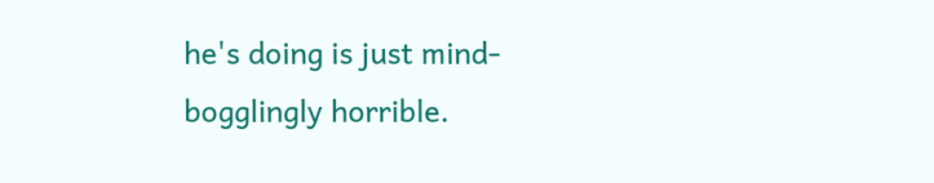he's doing is just mind-bogglingly horrible.